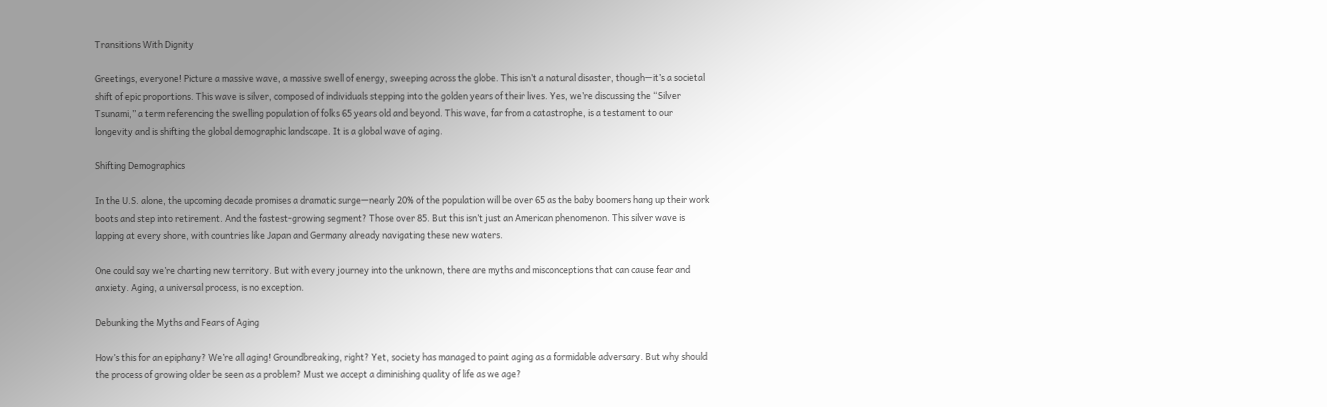Transitions With Dignity

Greetings, everyone! Picture a massive wave, a massive swell of energy, sweeping across the globe. This isn’t a natural disaster, though—it’s a societal shift of epic proportions. This wave is silver, composed of individuals stepping into the golden years of their lives. Yes, we’re discussing the “Silver Tsunami,” a term referencing the swelling population of folks 65 years old and beyond. This wave, far from a catastrophe, is a testament to our longevity and is shifting the global demographic landscape. It is a global wave of aging.

Shifting Demographics

In the U.S. alone, the upcoming decade promises a dramatic surge—nearly 20% of the population will be over 65 as the baby boomers hang up their work boots and step into retirement. And the fastest-growing segment? Those over 85. But this isn’t just an American phenomenon. This silver wave is lapping at every shore, with countries like Japan and Germany already navigating these new waters.

One could say we’re charting new territory. But with every journey into the unknown, there are myths and misconceptions that can cause fear and anxiety. Aging, a universal process, is no exception.

Debunking the Myths and Fears of Aging

How’s this for an epiphany? We’re all aging! Groundbreaking, right? Yet, society has managed to paint aging as a formidable adversary. But why should the process of growing older be seen as a problem? Must we accept a diminishing quality of life as we age?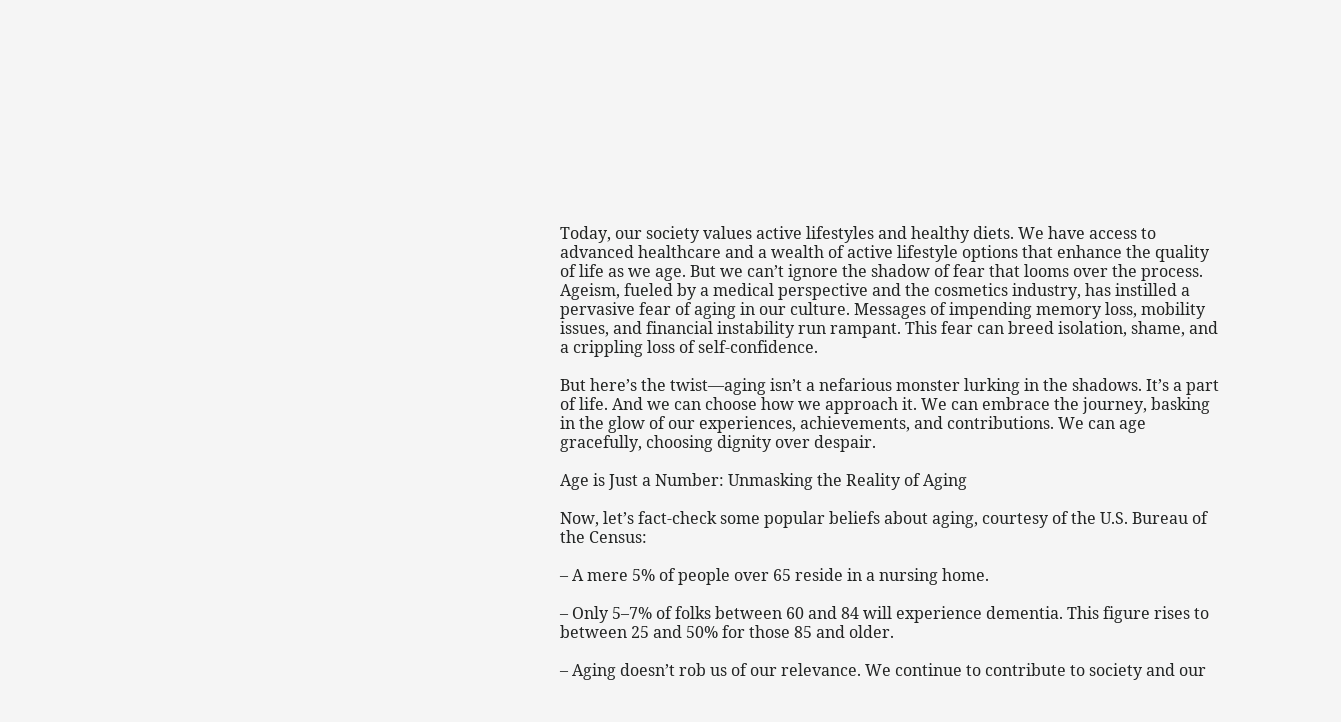Today, our society values active lifestyles and healthy diets. We have access to advanced healthcare and a wealth of active lifestyle options that enhance the quality of life as we age. But we can’t ignore the shadow of fear that looms over the process. Ageism, fueled by a medical perspective and the cosmetics industry, has instilled a pervasive fear of aging in our culture. Messages of impending memory loss, mobility issues, and financial instability run rampant. This fear can breed isolation, shame, and a crippling loss of self-confidence.

But here’s the twist—aging isn’t a nefarious monster lurking in the shadows. It’s a part of life. And we can choose how we approach it. We can embrace the journey, basking in the glow of our experiences, achievements, and contributions. We can age gracefully, choosing dignity over despair.

Age is Just a Number: Unmasking the Reality of Aging

Now, let’s fact-check some popular beliefs about aging, courtesy of the U.S. Bureau of the Census:

– A mere 5% of people over 65 reside in a nursing home.

– Only 5–7% of folks between 60 and 84 will experience dementia. This figure rises to between 25 and 50% for those 85 and older.

– Aging doesn’t rob us of our relevance. We continue to contribute to society and our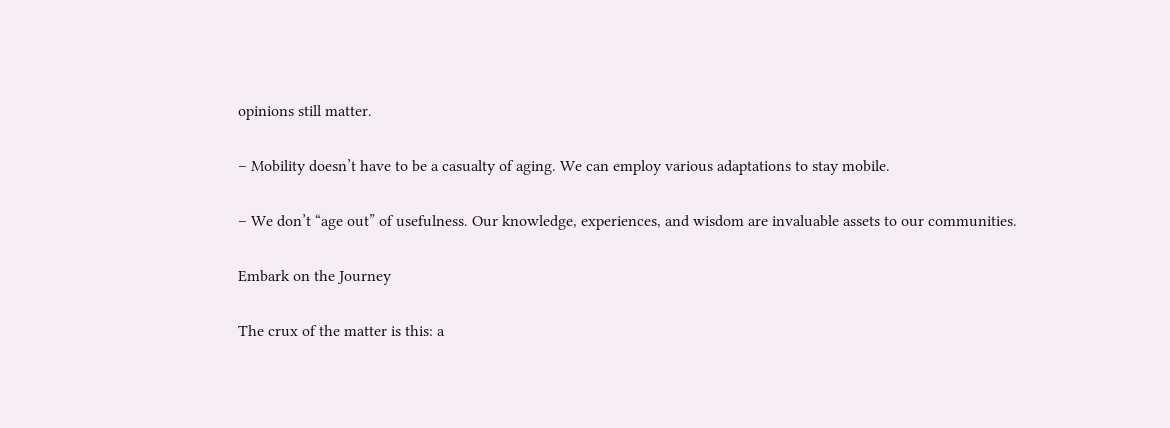opinions still matter.

– Mobility doesn’t have to be a casualty of aging. We can employ various adaptations to stay mobile.

– We don’t “age out” of usefulness. Our knowledge, experiences, and wisdom are invaluable assets to our communities.

Embark on the Journey

The crux of the matter is this: a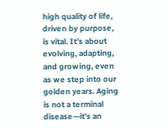high quality of life, driven by purpose, is vital. It’s about evolving, adapting, and growing, even as we step into our golden years. Aging is not a terminal disease—it’s an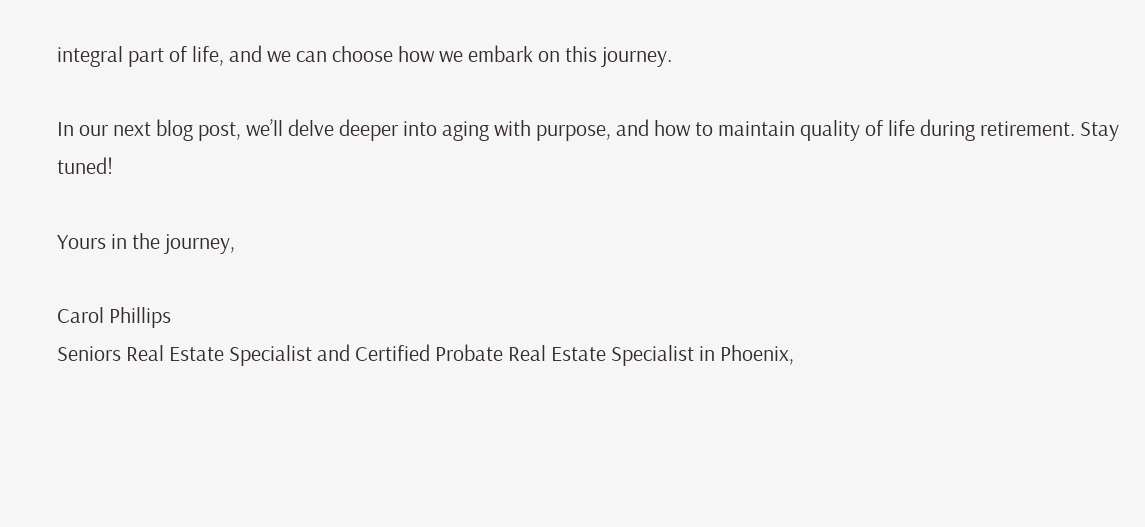integral part of life, and we can choose how we embark on this journey.

In our next blog post, we’ll delve deeper into aging with purpose, and how to maintain quality of life during retirement. Stay tuned!

Yours in the journey,

Carol Phillips
Seniors Real Estate Specialist and Certified Probate Real Estate Specialist in Phoenix,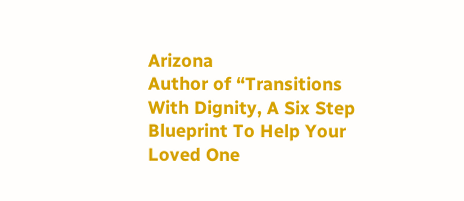Arizona
Author of “Transitions With Dignity, A Six Step Blueprint To Help Your Loved One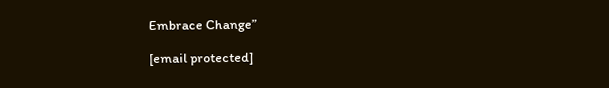Embrace Change”

[email protected]